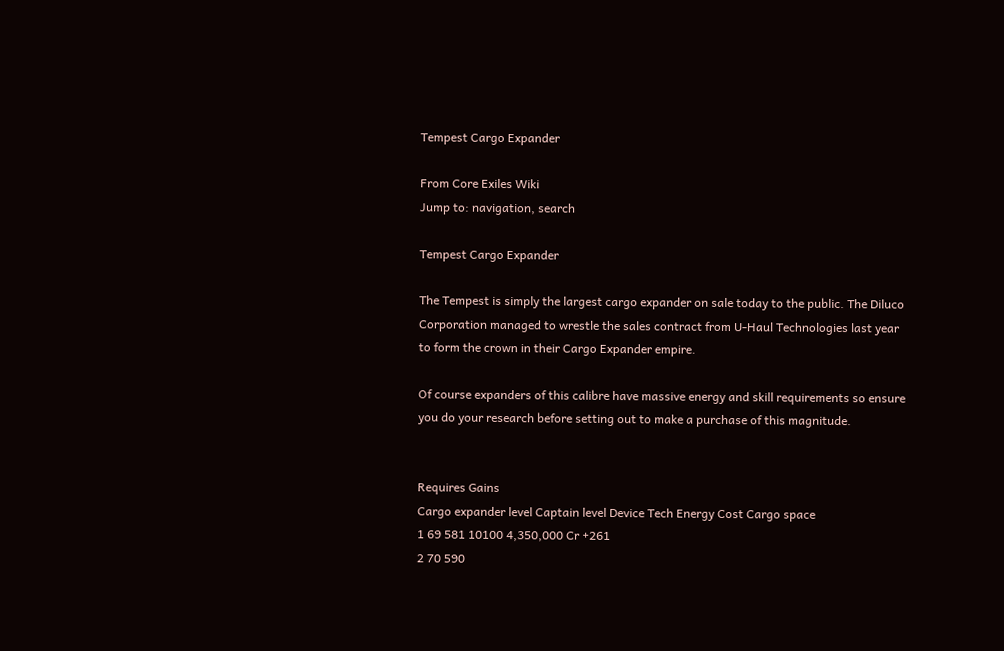Tempest Cargo Expander

From Core Exiles Wiki
Jump to: navigation, search

Tempest Cargo Expander

The Tempest is simply the largest cargo expander on sale today to the public. The Diluco Corporation managed to wrestle the sales contract from U-Haul Technologies last year to form the crown in their Cargo Expander empire.

Of course expanders of this calibre have massive energy and skill requirements so ensure you do your research before setting out to make a purchase of this magnitude.


Requires Gains
Cargo expander level Captain level Device Tech Energy Cost Cargo space
1 69 581 10100 4,350,000 Cr +261
2 70 590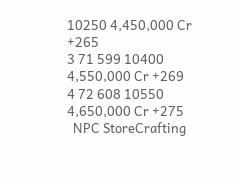10250 4,450,000 Cr +265
3 71 599 10400 4,550,000 Cr +269
4 72 608 10550 4,650,000 Cr +275
  NPC StoreCrafting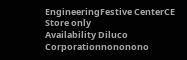EngineeringFestive CenterCE Store only
Availability Diluco Corporationnononono